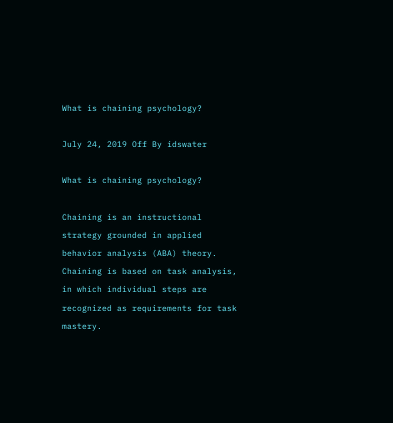What is chaining psychology?

July 24, 2019 Off By idswater

What is chaining psychology?

Chaining is an instructional strategy grounded in applied behavior analysis (ABA) theory. Chaining is based on task analysis, in which individual steps are recognized as requirements for task mastery.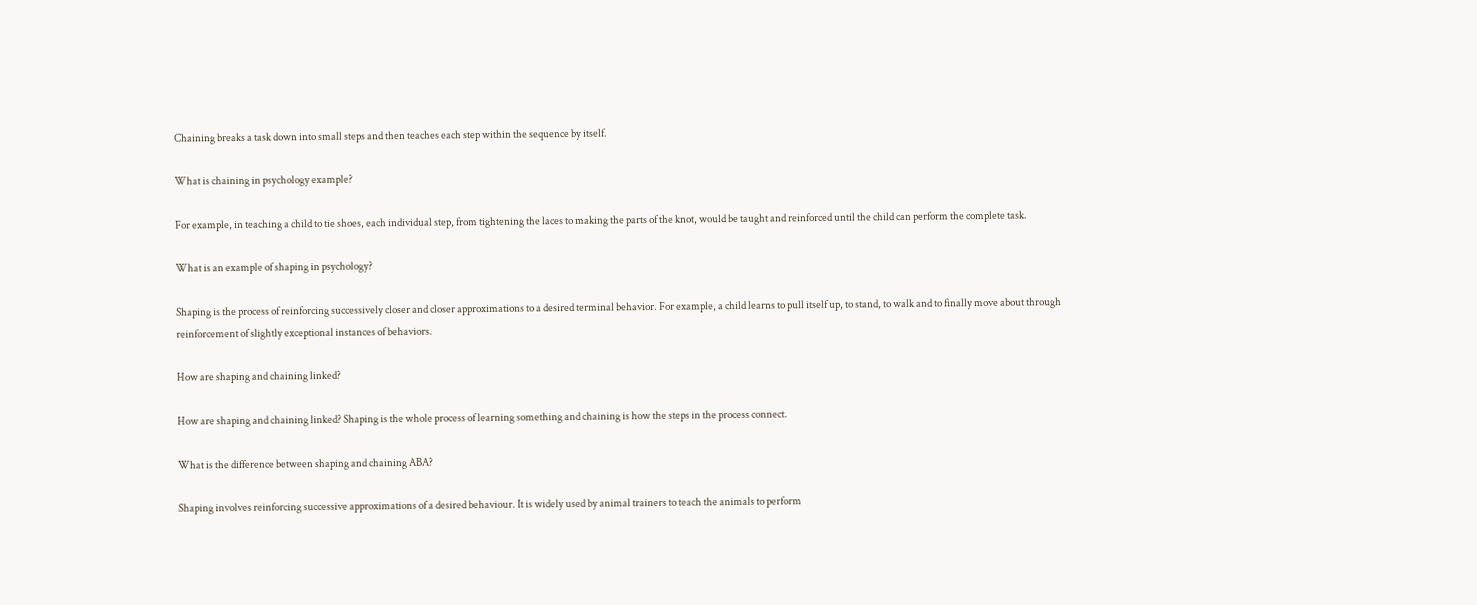Chaining breaks a task down into small steps and then teaches each step within the sequence by itself.

What is chaining in psychology example?

For example, in teaching a child to tie shoes, each individual step, from tightening the laces to making the parts of the knot, would be taught and reinforced until the child can perform the complete task.

What is an example of shaping in psychology?

Shaping is the process of reinforcing successively closer and closer approximations to a desired terminal behavior. For example, a child learns to pull itself up, to stand, to walk and to finally move about through reinforcement of slightly exceptional instances of behaviors.

How are shaping and chaining linked?

How are shaping and chaining linked? Shaping is the whole process of learning something and chaining is how the steps in the process connect.

What is the difference between shaping and chaining ABA?

Shaping involves reinforcing successive approximations of a desired behaviour. It is widely used by animal trainers to teach the animals to perform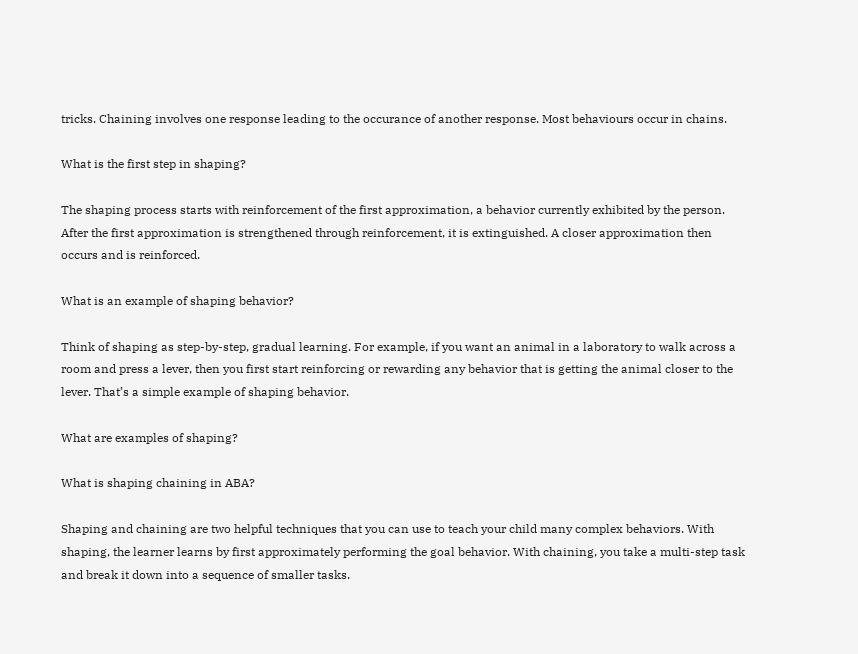tricks. Chaining involves one response leading to the occurance of another response. Most behaviours occur in chains.

What is the first step in shaping?

The shaping process starts with reinforcement of the first approximation, a behavior currently exhibited by the person. After the first approximation is strengthened through reinforcement, it is extinguished. A closer approximation then occurs and is reinforced.

What is an example of shaping behavior?

Think of shaping as step-by-step, gradual learning. For example, if you want an animal in a laboratory to walk across a room and press a lever, then you first start reinforcing or rewarding any behavior that is getting the animal closer to the lever. That’s a simple example of shaping behavior.

What are examples of shaping?

What is shaping chaining in ABA?

Shaping and chaining are two helpful techniques that you can use to teach your child many complex behaviors. With shaping, the learner learns by first approximately performing the goal behavior. With chaining, you take a multi-step task and break it down into a sequence of smaller tasks.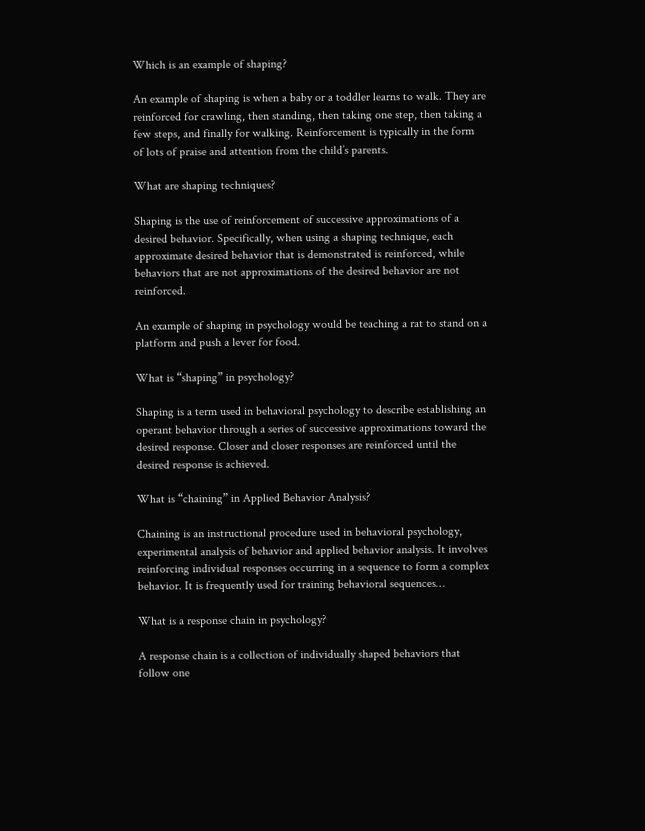Which is an example of shaping?

An example of shaping is when a baby or a toddler learns to walk. They are reinforced for crawling, then standing, then taking one step, then taking a few steps, and finally for walking. Reinforcement is typically in the form of lots of praise and attention from the child’s parents.

What are shaping techniques?

Shaping is the use of reinforcement of successive approximations of a desired behavior. Specifically, when using a shaping technique, each approximate desired behavior that is demonstrated is reinforced, while behaviors that are not approximations of the desired behavior are not reinforced.

An example of shaping in psychology would be teaching a rat to stand on a platform and push a lever for food.

What is “shaping” in psychology?

Shaping is a term used in behavioral psychology to describe establishing an operant behavior through a series of successive approximations toward the desired response. Closer and closer responses are reinforced until the desired response is achieved.

What is “chaining” in Applied Behavior Analysis?

Chaining is an instructional procedure used in behavioral psychology, experimental analysis of behavior and applied behavior analysis. It involves reinforcing individual responses occurring in a sequence to form a complex behavior. It is frequently used for training behavioral sequences…

What is a response chain in psychology?

A response chain is a collection of individually shaped behaviors that follow one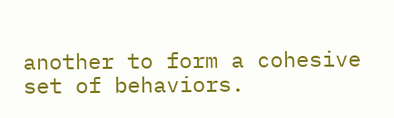another to form a cohesive set of behaviors.